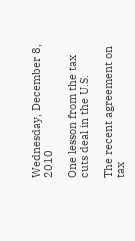Wednesday, December 8, 2010

One lesson from the tax cuts deal in the U.S.

The recent agreement on tax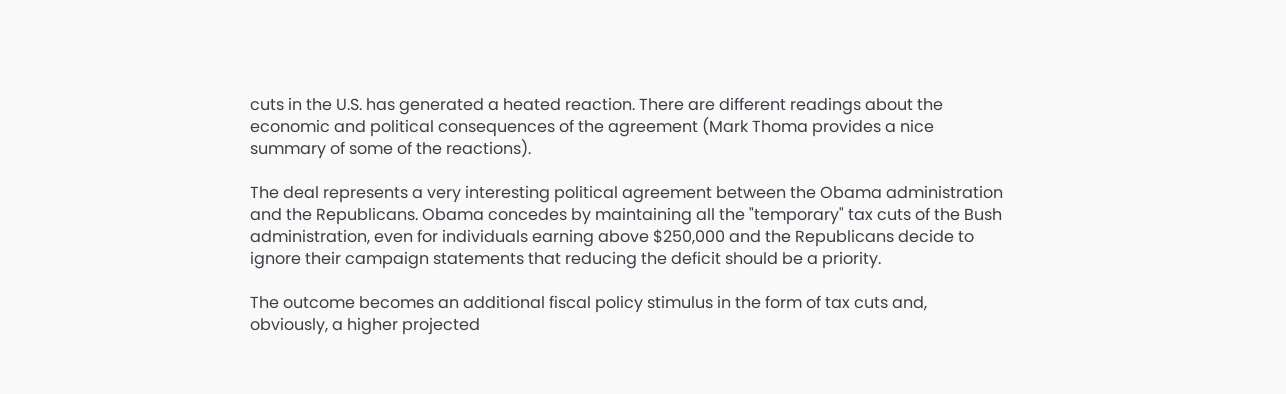cuts in the U.S. has generated a heated reaction. There are different readings about the economic and political consequences of the agreement (Mark Thoma provides a nice summary of some of the reactions).

The deal represents a very interesting political agreement between the Obama administration and the Republicans. Obama concedes by maintaining all the "temporary" tax cuts of the Bush administration, even for individuals earning above $250,000 and the Republicans decide to ignore their campaign statements that reducing the deficit should be a priority.

The outcome becomes an additional fiscal policy stimulus in the form of tax cuts and, obviously, a higher projected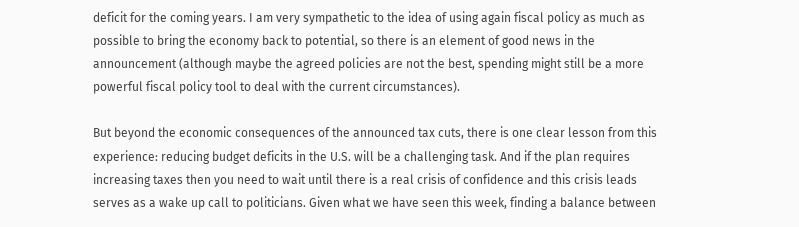deficit for the coming years. I am very sympathetic to the idea of using again fiscal policy as much as possible to bring the economy back to potential, so there is an element of good news in the announcement (although maybe the agreed policies are not the best, spending might still be a more powerful fiscal policy tool to deal with the current circumstances).

But beyond the economic consequences of the announced tax cuts, there is one clear lesson from this experience: reducing budget deficits in the U.S. will be a challenging task. And if the plan requires increasing taxes then you need to wait until there is a real crisis of confidence and this crisis leads serves as a wake up call to politicians. Given what we have seen this week, finding a balance between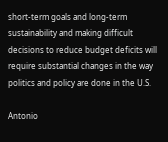short-term goals and long-term sustainability and making difficult decisions to reduce budget deficits will require substantial changes in the way politics and policy are done in the U.S.

Antonio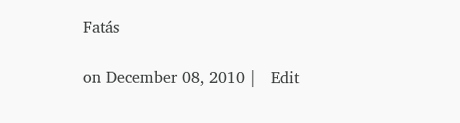Fatás

on December 08, 2010 |   Edit